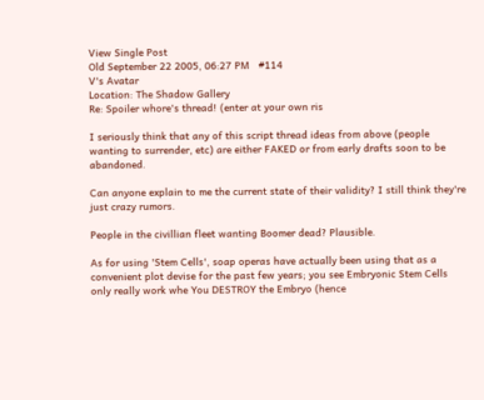View Single Post
Old September 22 2005, 06:27 PM   #114
V's Avatar
Location: The Shadow Gallery
Re: Spoiler whore's thread! (enter at your own ris

I seriously think that any of this script thread ideas from above (people wanting to surrender, etc) are either FAKED or from early drafts soon to be abandoned.

Can anyone explain to me the current state of their validity? I still think they're just crazy rumors.

People in the civillian fleet wanting Boomer dead? Plausible.

As for using 'Stem Cells', soap operas have actually been using that as a convenient plot devise for the past few years; you see Embryonic Stem Cells only really work whe You DESTROY the Embryo (hence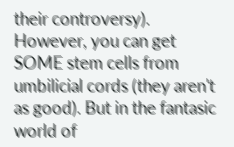their controversy). However, you can get SOME stem cells from umbilicial cords (they aren't as good). But in the fantasic world of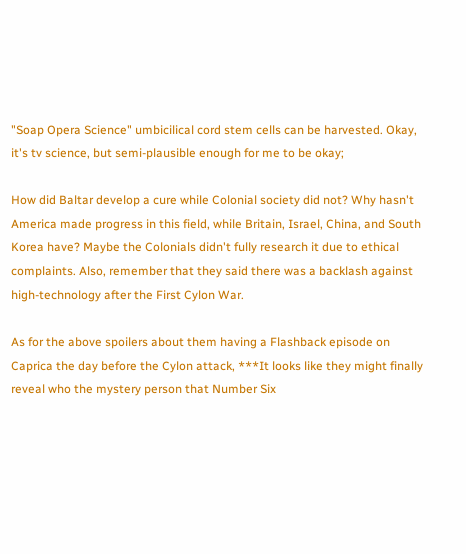"Soap Opera Science" umbicilical cord stem cells can be harvested. Okay, it's tv science, but semi-plausible enough for me to be okay;

How did Baltar develop a cure while Colonial society did not? Why hasn't America made progress in this field, while Britain, Israel, China, and South Korea have? Maybe the Colonials didn't fully research it due to ethical complaints. Also, remember that they said there was a backlash against high-technology after the First Cylon War.

As for the above spoilers about them having a Flashback episode on Caprica the day before the Cylon attack, ***It looks like they might finally reveal who the mystery person that Number Six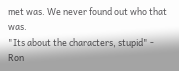met was. We never found out who that was.
"Its about the characters, stupid" - Ron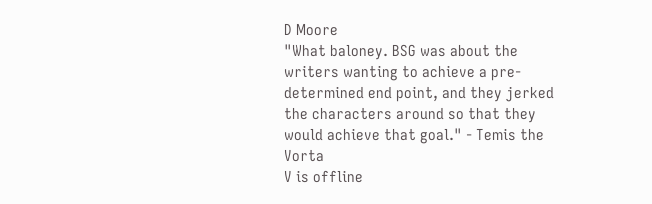D Moore
"What baloney. BSG was about the writers wanting to achieve a pre-determined end point, and they jerked the characters around so that they would achieve that goal." - Temis the Vorta
V is offline